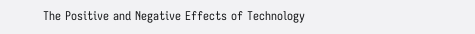The Positive and Negative Effects of Technology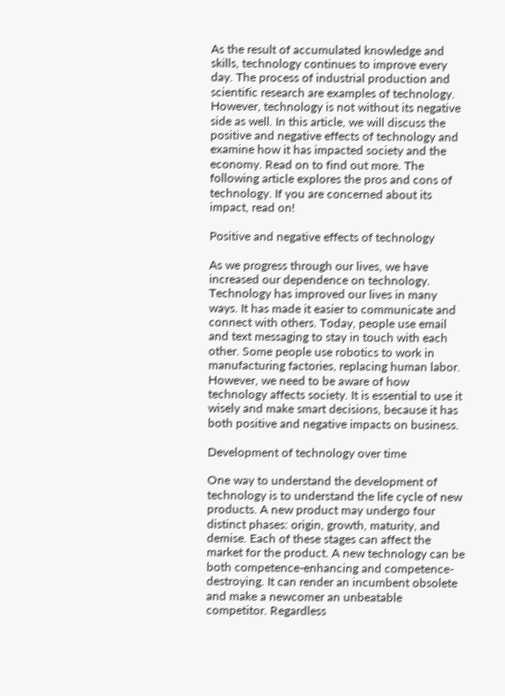As the result of accumulated knowledge and skills, technology continues to improve every day. The process of industrial production and scientific research are examples of technology. However, technology is not without its negative side as well. In this article, we will discuss the positive and negative effects of technology and examine how it has impacted society and the economy. Read on to find out more. The following article explores the pros and cons of technology. If you are concerned about its impact, read on!

Positive and negative effects of technology

As we progress through our lives, we have increased our dependence on technology. Technology has improved our lives in many ways. It has made it easier to communicate and connect with others. Today, people use email and text messaging to stay in touch with each other. Some people use robotics to work in manufacturing factories, replacing human labor. However, we need to be aware of how technology affects society. It is essential to use it wisely and make smart decisions, because it has both positive and negative impacts on business.

Development of technology over time

One way to understand the development of technology is to understand the life cycle of new products. A new product may undergo four distinct phases: origin, growth, maturity, and demise. Each of these stages can affect the market for the product. A new technology can be both competence-enhancing and competence-destroying. It can render an incumbent obsolete and make a newcomer an unbeatable competitor. Regardless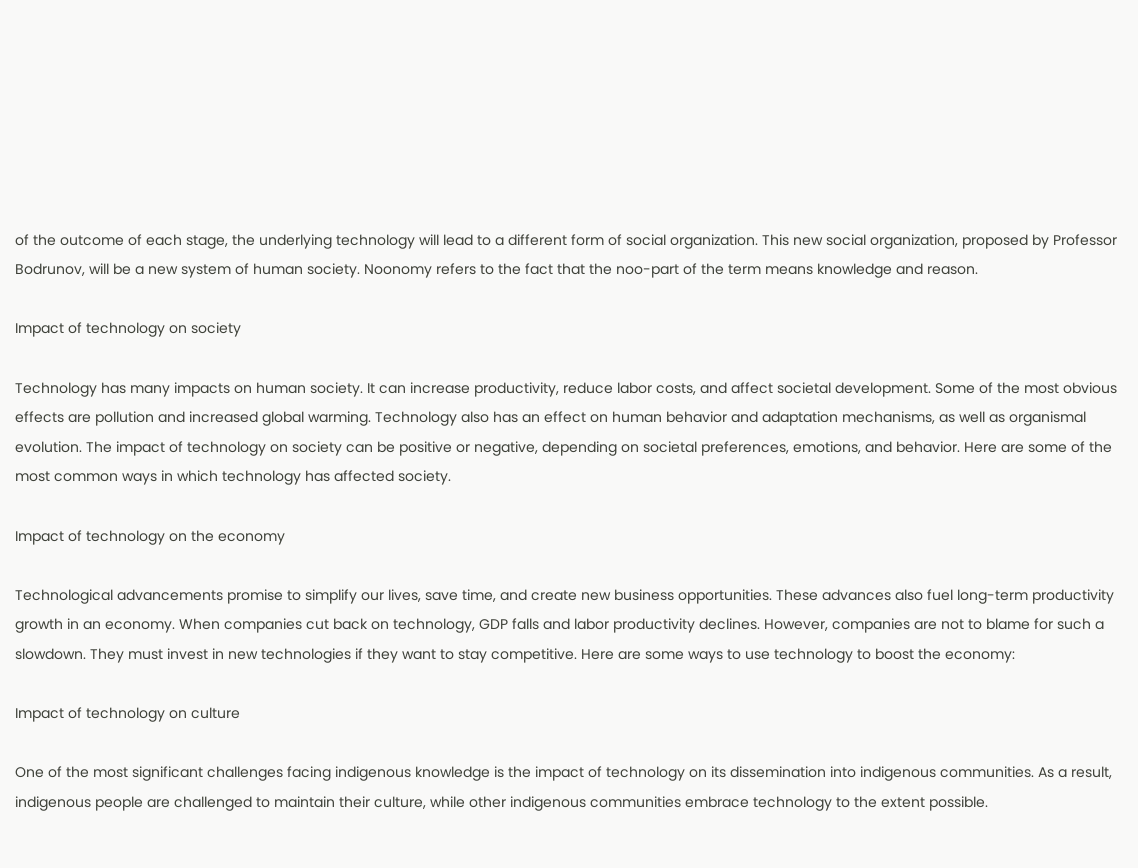of the outcome of each stage, the underlying technology will lead to a different form of social organization. This new social organization, proposed by Professor Bodrunov, will be a new system of human society. Noonomy refers to the fact that the noo-part of the term means knowledge and reason.

Impact of technology on society

Technology has many impacts on human society. It can increase productivity, reduce labor costs, and affect societal development. Some of the most obvious effects are pollution and increased global warming. Technology also has an effect on human behavior and adaptation mechanisms, as well as organismal evolution. The impact of technology on society can be positive or negative, depending on societal preferences, emotions, and behavior. Here are some of the most common ways in which technology has affected society.

Impact of technology on the economy

Technological advancements promise to simplify our lives, save time, and create new business opportunities. These advances also fuel long-term productivity growth in an economy. When companies cut back on technology, GDP falls and labor productivity declines. However, companies are not to blame for such a slowdown. They must invest in new technologies if they want to stay competitive. Here are some ways to use technology to boost the economy:

Impact of technology on culture

One of the most significant challenges facing indigenous knowledge is the impact of technology on its dissemination into indigenous communities. As a result, indigenous people are challenged to maintain their culture, while other indigenous communities embrace technology to the extent possible.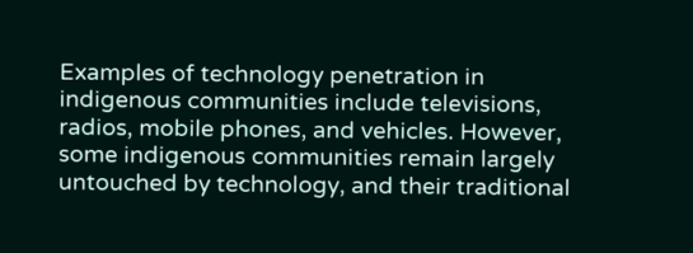Examples of technology penetration in indigenous communities include televisions, radios, mobile phones, and vehicles. However, some indigenous communities remain largely untouched by technology, and their traditional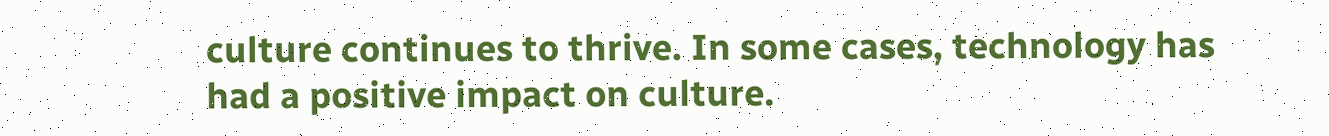culture continues to thrive. In some cases, technology has had a positive impact on culture.